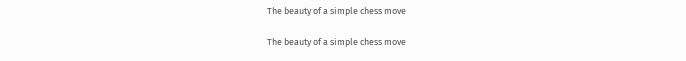The beauty of a simple chess move

The beauty of a simple chess move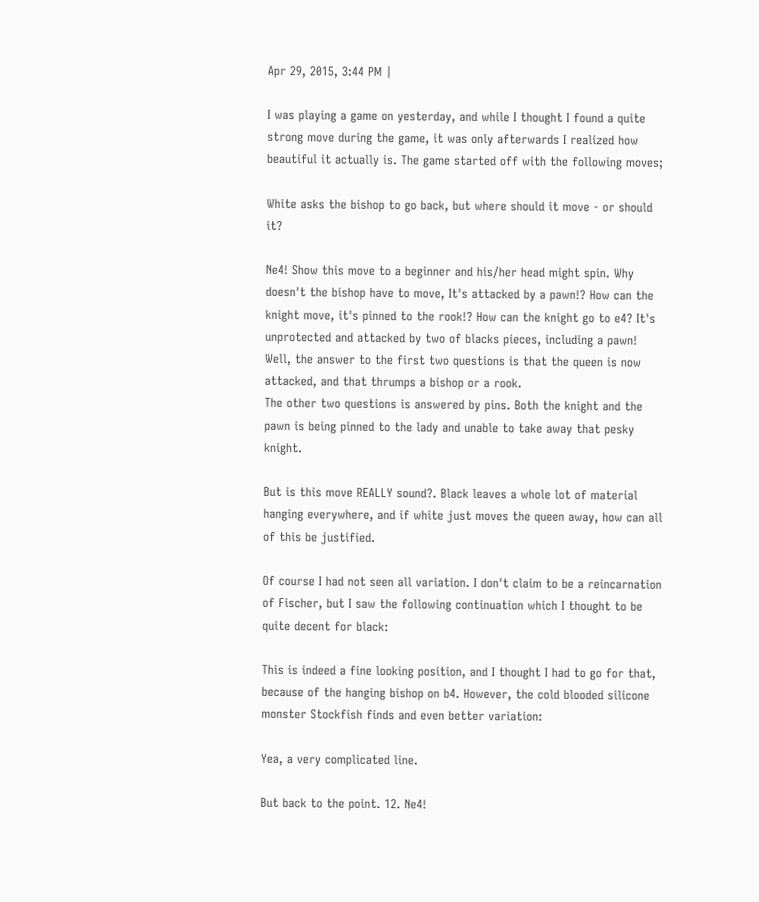Apr 29, 2015, 3:44 PM |

I was playing a game on yesterday, and while I thought I found a quite strong move during the game, it was only afterwards I realized how beautiful it actually is. The game started off with the following moves;

White asks the bishop to go back, but where should it move - or should it?

Ne4! Show this move to a beginner and his/her head might spin. Why doesn't the bishop have to move, It's attacked by a pawn!? How can the knight move, it's pinned to the rook!? How can the knight go to e4? It's unprotected and attacked by two of blacks pieces, including a pawn!
Well, the answer to the first two questions is that the queen is now attacked, and that thrumps a bishop or a rook.
The other two questions is answered by pins. Both the knight and the pawn is being pinned to the lady and unable to take away that pesky knight.

But is this move REALLY sound?. Black leaves a whole lot of material hanging everywhere, and if white just moves the queen away, how can all of this be justified.

Of course I had not seen all variation. I don't claim to be a reincarnation of Fischer, but I saw the following continuation which I thought to be quite decent for black:

This is indeed a fine looking position, and I thought I had to go for that, because of the hanging bishop on b4. However, the cold blooded silicone monster Stockfish finds and even better variation:

Yea, a very complicated line.

But back to the point. 12. Ne4!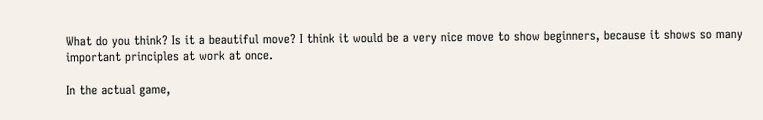What do you think? Is it a beautiful move? I think it would be a very nice move to show beginners, because it shows so many important principles at work at once.

In the actual game,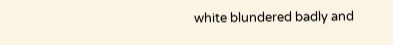white blundered badly and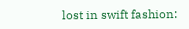lost in swift fashion: